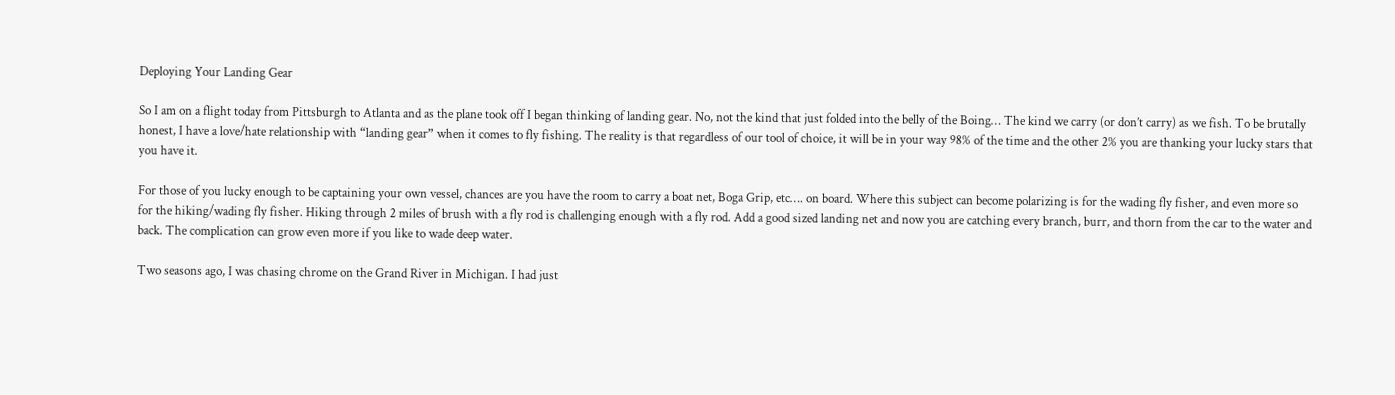Deploying Your Landing Gear

So I am on a flight today from Pittsburgh to Atlanta and as the plane took off I began thinking of landing gear. No, not the kind that just folded into the belly of the Boing… The kind we carry (or don’t carry) as we fish. To be brutally honest, I have a love/hate relationship with “landing gear” when it comes to fly fishing. The reality is that regardless of our tool of choice, it will be in your way 98% of the time and the other 2% you are thanking your lucky stars that you have it.

For those of you lucky enough to be captaining your own vessel, chances are you have the room to carry a boat net, Boga Grip, etc…. on board. Where this subject can become polarizing is for the wading fly fisher, and even more so for the hiking/wading fly fisher. Hiking through 2 miles of brush with a fly rod is challenging enough with a fly rod. Add a good sized landing net and now you are catching every branch, burr, and thorn from the car to the water and back. The complication can grow even more if you like to wade deep water.

Two seasons ago, I was chasing chrome on the Grand River in Michigan. I had just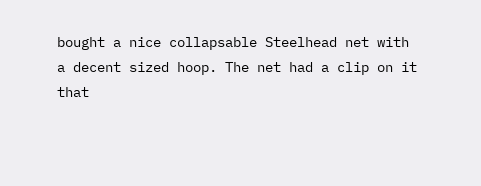bought a nice collapsable Steelhead net with a decent sized hoop. The net had a clip on it that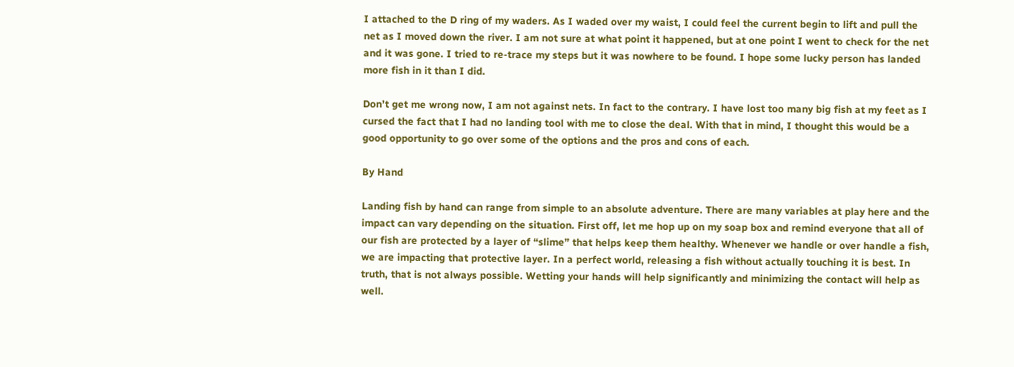I attached to the D ring of my waders. As I waded over my waist, I could feel the current begin to lift and pull the net as I moved down the river. I am not sure at what point it happened, but at one point I went to check for the net and it was gone. I tried to re-trace my steps but it was nowhere to be found. I hope some lucky person has landed more fish in it than I did.

Don’t get me wrong now, I am not against nets. In fact to the contrary. I have lost too many big fish at my feet as I cursed the fact that I had no landing tool with me to close the deal. With that in mind, I thought this would be a good opportunity to go over some of the options and the pros and cons of each.

By Hand

Landing fish by hand can range from simple to an absolute adventure. There are many variables at play here and the impact can vary depending on the situation. First off, let me hop up on my soap box and remind everyone that all of our fish are protected by a layer of “slime” that helps keep them healthy. Whenever we handle or over handle a fish, we are impacting that protective layer. In a perfect world, releasing a fish without actually touching it is best. In truth, that is not always possible. Wetting your hands will help significantly and minimizing the contact will help as well.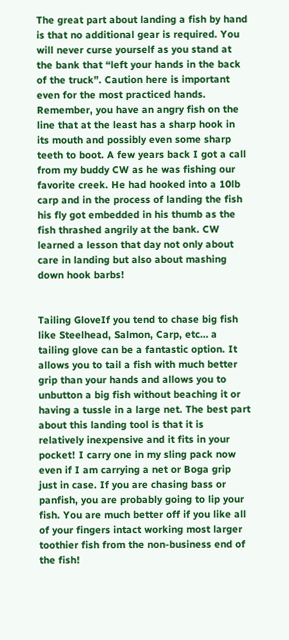The great part about landing a fish by hand is that no additional gear is required. You will never curse yourself as you stand at the bank that “left your hands in the back of the truck”. Caution here is important even for the most practiced hands. Remember, you have an angry fish on the line that at the least has a sharp hook in its mouth and possibly even some sharp teeth to boot. A few years back I got a call from my buddy CW as he was fishing our favorite creek. He had hooked into a 10lb carp and in the process of landing the fish his fly got embedded in his thumb as the fish thrashed angrily at the bank. CW learned a lesson that day not only about care in landing but also about mashing down hook barbs!


Tailing GloveIf you tend to chase big fish like Steelhead, Salmon, Carp, etc… a tailing glove can be a fantastic option. It allows you to tail a fish with much better grip than your hands and allows you to unbutton a big fish without beaching it or having a tussle in a large net. The best part about this landing tool is that it is relatively inexpensive and it fits in your pocket! I carry one in my sling pack now even if I am carrying a net or Boga grip just in case. If you are chasing bass or panfish, you are probably going to lip your fish. You are much better off if you like all of your fingers intact working most larger toothier fish from the non-business end of the fish!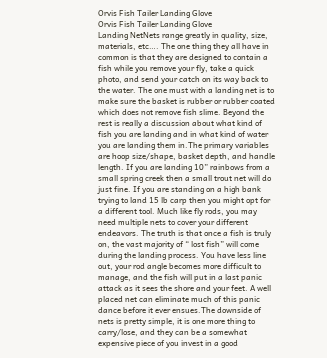Orvis Fish Tailer Landing Glove
Orvis Fish Tailer Landing Glove
Landing NetNets range greatly in quality, size, materials, etc…. The one thing they all have in common is that they are designed to contain a fish while you remove your fly, take a quick photo, and send your catch on its way back to the water. The one must with a landing net is to make sure the basket is rubber or rubber coated which does not remove fish slime. Beyond the rest is really a discussion about what kind of fish you are landing and in what kind of water you are landing them in.The primary variables are hoop size/shape, basket depth, and handle length. If you are landing 10” rainbows from a small spring creek then a small trout net will do just fine. If you are standing on a high bank trying to land 15 lb carp then you might opt for a different tool. Much like fly rods, you may need multiple nets to cover your different endeavors. The truth is that once a fish is truly on, the vast majority of “ lost fish” will come during the landing process. You have less line out, your rod angle becomes more difficult to manage, and the fish will put in a last panic attack as it sees the shore and your feet. A well placed net can eliminate much of this panic dance before it ever ensues.The downside of nets is pretty simple, it is one more thing to carry/lose, and they can be a somewhat expensive piece of you invest in a good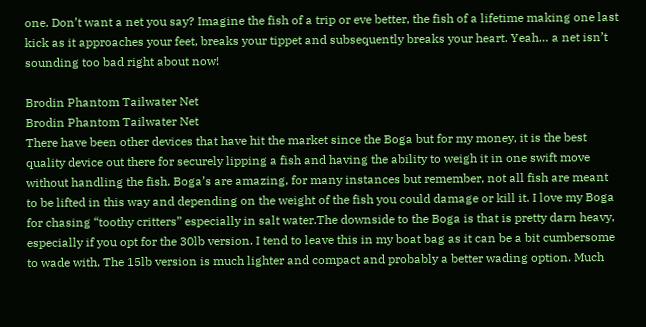one. Don’t want a net you say? Imagine the fish of a trip or eve better, the fish of a lifetime making one last kick as it approaches your feet, breaks your tippet and subsequently breaks your heart. Yeah… a net isn’t sounding too bad right about now!

Brodin Phantom Tailwater Net
Brodin Phantom Tailwater Net
There have been other devices that have hit the market since the Boga but for my money, it is the best quality device out there for securely lipping a fish and having the ability to weigh it in one swift move without handling the fish. Boga’s are amazing, for many instances but remember, not all fish are meant to be lifted in this way and depending on the weight of the fish you could damage or kill it. I love my Boga for chasing “toothy critters” especially in salt water.The downside to the Boga is that is pretty darn heavy, especially if you opt for the 30lb version. I tend to leave this in my boat bag as it can be a bit cumbersome to wade with. The 15lb version is much lighter and compact and probably a better wading option. Much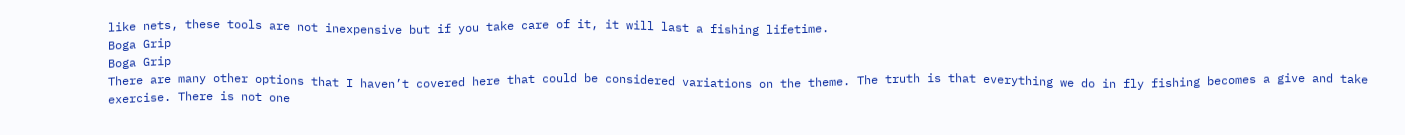like nets, these tools are not inexpensive but if you take care of it, it will last a fishing lifetime.
Boga Grip
Boga Grip
There are many other options that I haven’t covered here that could be considered variations on the theme. The truth is that everything we do in fly fishing becomes a give and take exercise. There is not one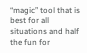“magic” tool that is best for all situations and half the fun for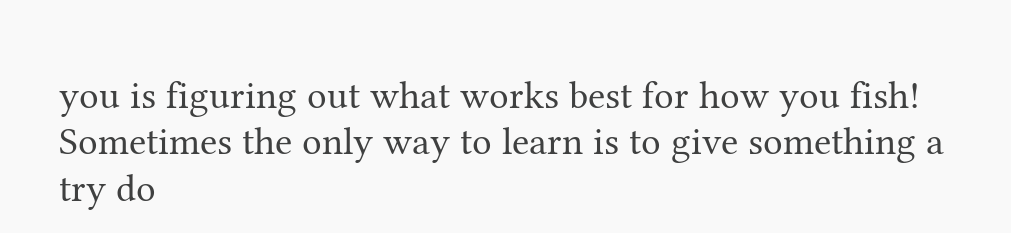you is figuring out what works best for how you fish! Sometimes the only way to learn is to give something a try do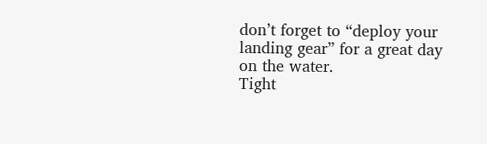don’t forget to “deploy your landing gear” for a great day on the water.
Tight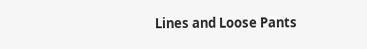Lines and Loose Pants